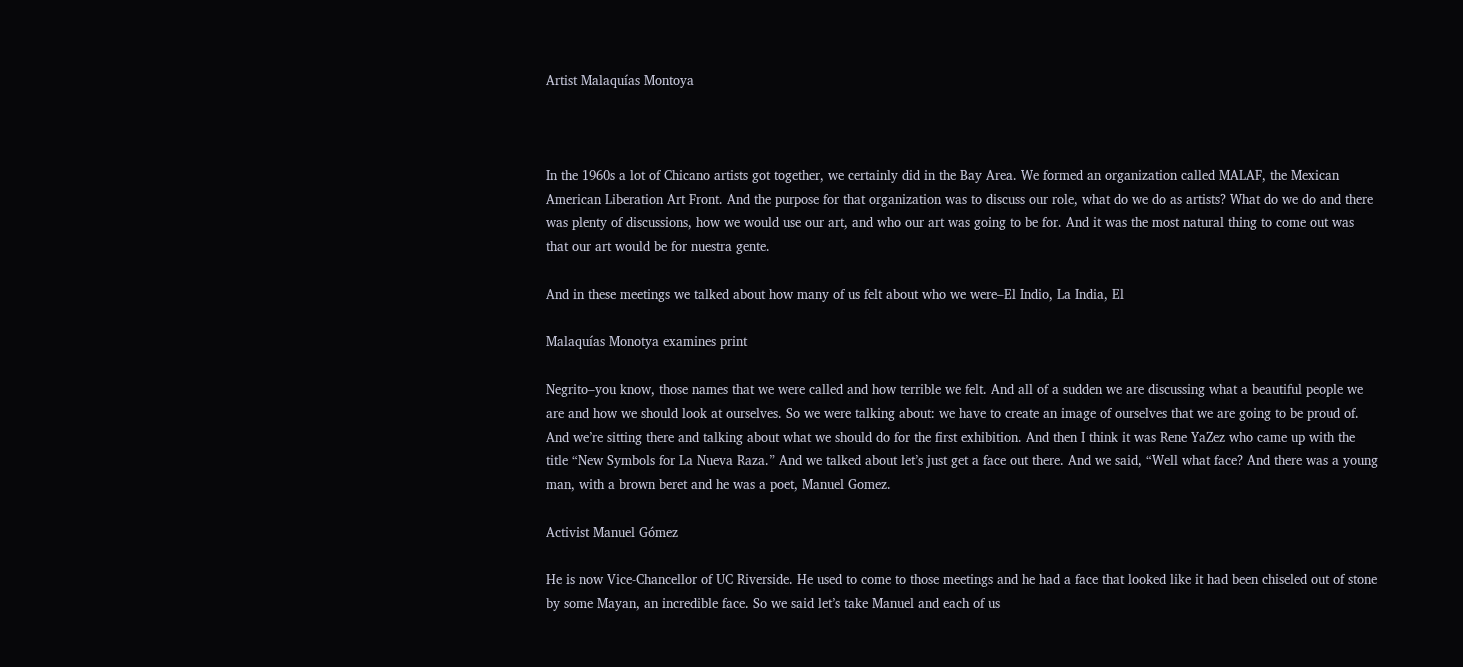Artist Malaquías Montoya



In the 1960s a lot of Chicano artists got together, we certainly did in the Bay Area. We formed an organization called MALAF, the Mexican American Liberation Art Front. And the purpose for that organization was to discuss our role, what do we do as artists? What do we do and there was plenty of discussions, how we would use our art, and who our art was going to be for. And it was the most natural thing to come out was that our art would be for nuestra gente.

And in these meetings we talked about how many of us felt about who we were–El Indio, La India, El

Malaquías Monotya examines print

Negrito–you know, those names that we were called and how terrible we felt. And all of a sudden we are discussing what a beautiful people we are and how we should look at ourselves. So we were talking about: we have to create an image of ourselves that we are going to be proud of. And we’re sitting there and talking about what we should do for the first exhibition. And then I think it was Rene YaZez who came up with the title “New Symbols for La Nueva Raza.” And we talked about let’s just get a face out there. And we said, “Well what face? And there was a young man, with a brown beret and he was a poet, Manuel Gomez.

Activist Manuel Gómez

He is now Vice-Chancellor of UC Riverside. He used to come to those meetings and he had a face that looked like it had been chiseled out of stone by some Mayan, an incredible face. So we said let’s take Manuel and each of us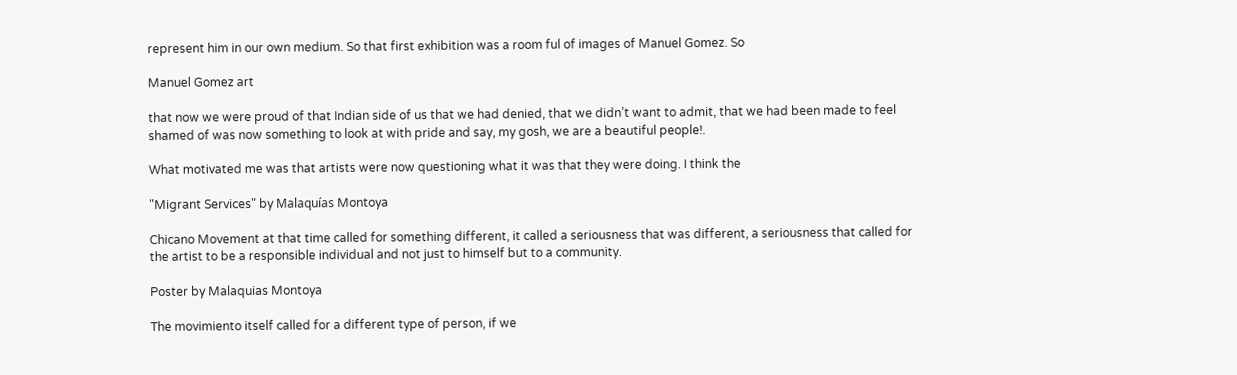represent him in our own medium. So that first exhibition was a room ful of images of Manuel Gomez. So

Manuel Gomez art

that now we were proud of that Indian side of us that we had denied, that we didn’t want to admit, that we had been made to feel shamed of was now something to look at with pride and say, my gosh, we are a beautiful people!.

What motivated me was that artists were now questioning what it was that they were doing. I think the

"Migrant Services" by Malaquías Montoya

Chicano Movement at that time called for something different, it called a seriousness that was different, a seriousness that called for the artist to be a responsible individual and not just to himself but to a community.

Poster by Malaquias Montoya

The movimiento itself called for a different type of person, if we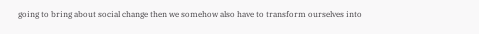going to bring about social change then we somehow also have to transform ourselves into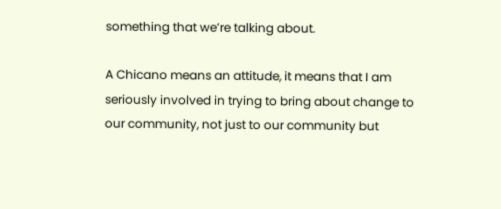something that we’re talking about.

A Chicano means an attitude, it means that I am seriously involved in trying to bring about change to our community, not just to our community but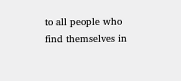to all people who find themselves in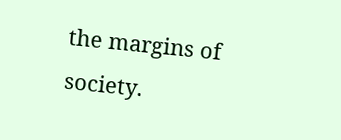the margins of society.